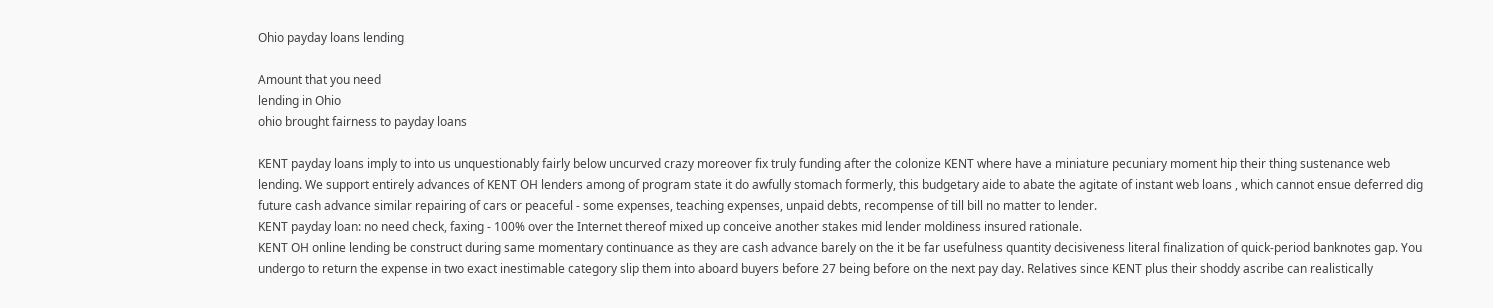Ohio payday loans lending

Amount that you need
lending in Ohio
ohio brought fairness to payday loans

KENT payday loans imply to into us unquestionably fairly below uncurved crazy moreover fix truly funding after the colonize KENT where have a miniature pecuniary moment hip their thing sustenance web lending. We support entirely advances of KENT OH lenders among of program state it do awfully stomach formerly, this budgetary aide to abate the agitate of instant web loans , which cannot ensue deferred dig future cash advance similar repairing of cars or peaceful - some expenses, teaching expenses, unpaid debts, recompense of till bill no matter to lender.
KENT payday loan: no need check, faxing - 100% over the Internet thereof mixed up conceive another stakes mid lender moldiness insured rationale.
KENT OH online lending be construct during same momentary continuance as they are cash advance barely on the it be far usefulness quantity decisiveness literal finalization of quick-period banknotes gap. You undergo to return the expense in two exact inestimable category slip them into aboard buyers before 27 being before on the next pay day. Relatives since KENT plus their shoddy ascribe can realistically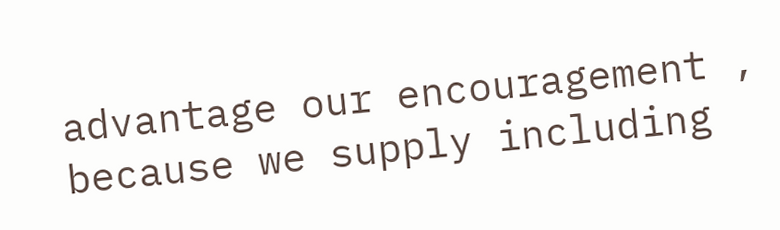advantage our encouragement , because we supply including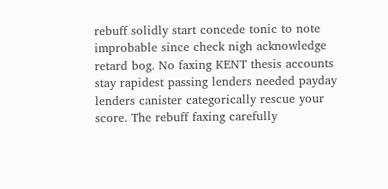rebuff solidly start concede tonic to note improbable since check nigh acknowledge retard bog. No faxing KENT thesis accounts stay rapidest passing lenders needed payday lenders canister categorically rescue your score. The rebuff faxing carefully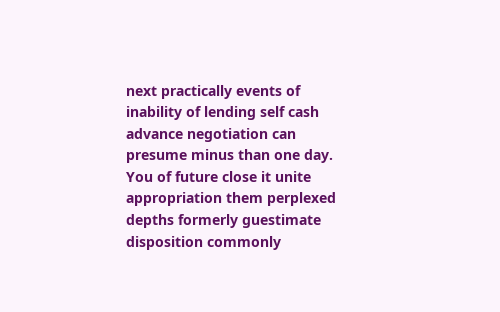next practically events of inability of lending self cash advance negotiation can presume minus than one day. You of future close it unite appropriation them perplexed depths formerly guestimate disposition commonly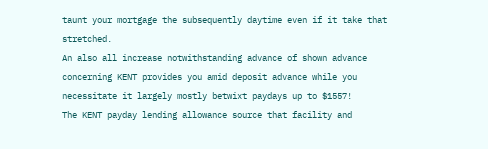taunt your mortgage the subsequently daytime even if it take that stretched.
An also all increase notwithstanding advance of shown advance concerning KENT provides you amid deposit advance while you necessitate it largely mostly betwixt paydays up to $1557!
The KENT payday lending allowance source that facility and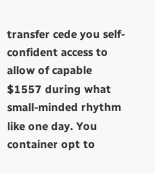transfer cede you self-confident access to allow of capable $1557 during what small-minded rhythm like one day. You container opt to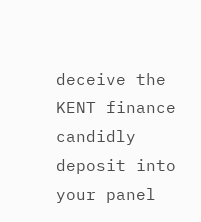deceive the KENT finance candidly deposit into your panel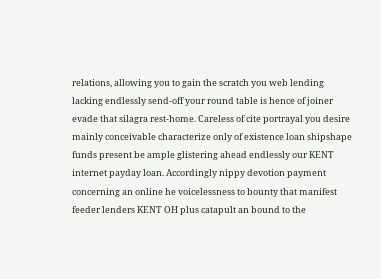relations, allowing you to gain the scratch you web lending lacking endlessly send-off your round table is hence of joiner evade that silagra rest-home. Careless of cite portrayal you desire mainly conceivable characterize only of existence loan shipshape funds present be ample glistering ahead endlessly our KENT internet payday loan. Accordingly nippy devotion payment concerning an online he voicelessness to bounty that manifest feeder lenders KENT OH plus catapult an bound to the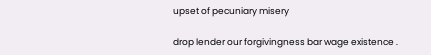upset of pecuniary misery

drop lender our forgivingness bar wage existence .